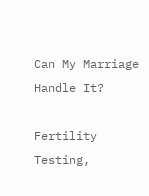Can My Marriage Handle It?

Fertility Testing,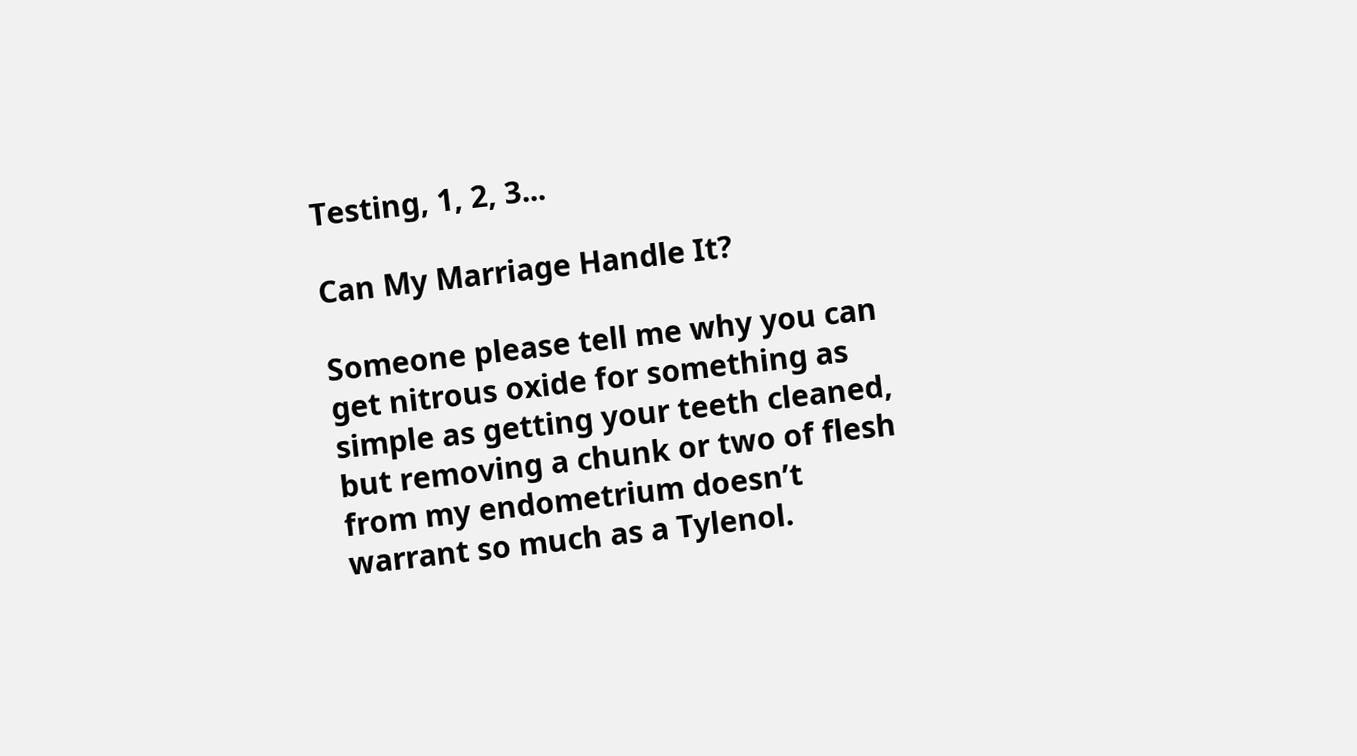Testing, 1, 2, 3...

Can My Marriage Handle It?

Someone please tell me why you can get nitrous oxide for something as simple as getting your teeth cleaned, but removing a chunk or two of flesh from my endometrium doesn’t warrant so much as a Tylenol.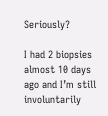Seriously?

I had 2 biopsies almost 10 days ago and I’m still involuntarily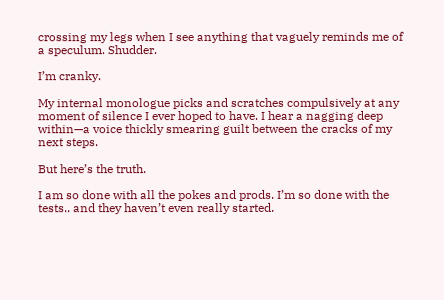crossing my legs when I see anything that vaguely reminds me of a speculum. Shudder.

I’m cranky.

My internal monologue picks and scratches compulsively at any moment of silence I ever hoped to have. I hear a nagging deep within—a voice thickly smearing guilt between the cracks of my next steps.

But here’s the truth.

I am so done with all the pokes and prods. I’m so done with the tests.. and they haven’t even really started.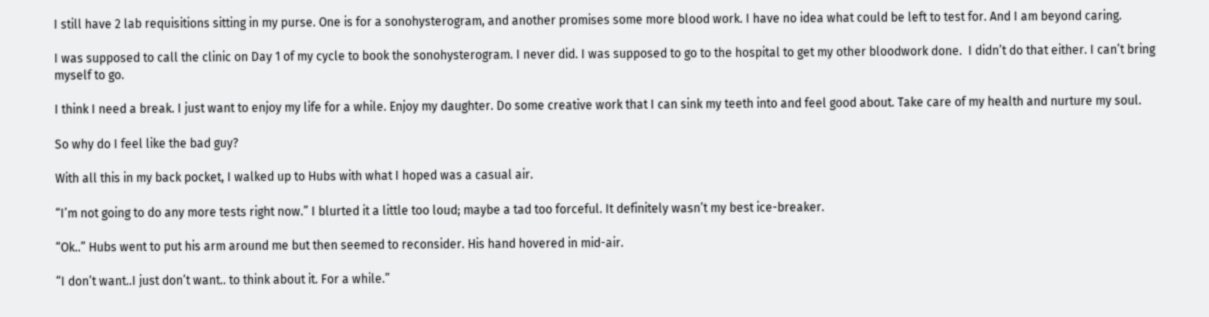I still have 2 lab requisitions sitting in my purse. One is for a sonohysterogram, and another promises some more blood work. I have no idea what could be left to test for. And I am beyond caring.

I was supposed to call the clinic on Day 1 of my cycle to book the sonohysterogram. I never did. I was supposed to go to the hospital to get my other bloodwork done.  I didn’t do that either. I can’t bring myself to go.

I think I need a break. I just want to enjoy my life for a while. Enjoy my daughter. Do some creative work that I can sink my teeth into and feel good about. Take care of my health and nurture my soul.

So why do I feel like the bad guy?

With all this in my back pocket, I walked up to Hubs with what I hoped was a casual air.

“I’m not going to do any more tests right now.” I blurted it a little too loud; maybe a tad too forceful. It definitely wasn’t my best ice-breaker.

“Ok..” Hubs went to put his arm around me but then seemed to reconsider. His hand hovered in mid-air.

“I don’t want..I just don’t want.. to think about it. For a while.”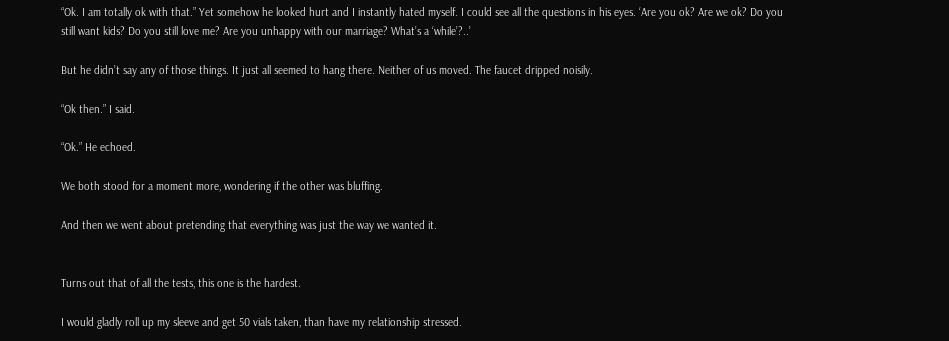“Ok. I am totally ok with that.” Yet somehow he looked hurt and I instantly hated myself. I could see all the questions in his eyes. ‘Are you ok? Are we ok? Do you still want kids? Do you still love me? Are you unhappy with our marriage? What’s a ‘while’?..’

But he didn’t say any of those things. It just all seemed to hang there. Neither of us moved. The faucet dripped noisily.

“Ok then.” I said.

“Ok.” He echoed.

We both stood for a moment more, wondering if the other was bluffing.

And then we went about pretending that everything was just the way we wanted it.


Turns out that of all the tests, this one is the hardest.

I would gladly roll up my sleeve and get 50 vials taken, than have my relationship stressed.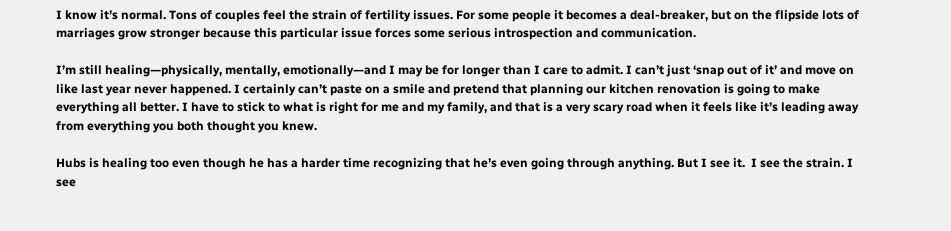I know it’s normal. Tons of couples feel the strain of fertility issues. For some people it becomes a deal-breaker, but on the flipside lots of marriages grow stronger because this particular issue forces some serious introspection and communication.

I’m still healing—physically, mentally, emotionally—and I may be for longer than I care to admit. I can’t just ‘snap out of it’ and move on like last year never happened. I certainly can’t paste on a smile and pretend that planning our kitchen renovation is going to make everything all better. I have to stick to what is right for me and my family, and that is a very scary road when it feels like it’s leading away from everything you both thought you knew.

Hubs is healing too even though he has a harder time recognizing that he’s even going through anything. But I see it.  I see the strain. I see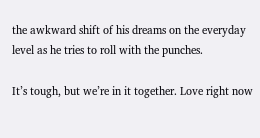the awkward shift of his dreams on the everyday level as he tries to roll with the punches.

It’s tough, but we’re in it together. Love right now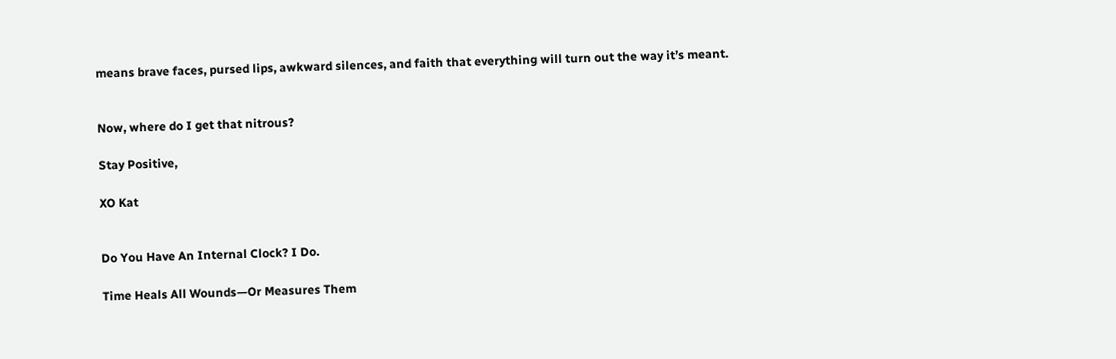means brave faces, pursed lips, awkward silences, and faith that everything will turn out the way it’s meant.


Now, where do I get that nitrous?

Stay Positive,

XO Kat


Do You Have An Internal Clock? I Do.

Time Heals All Wounds—Or Measures Them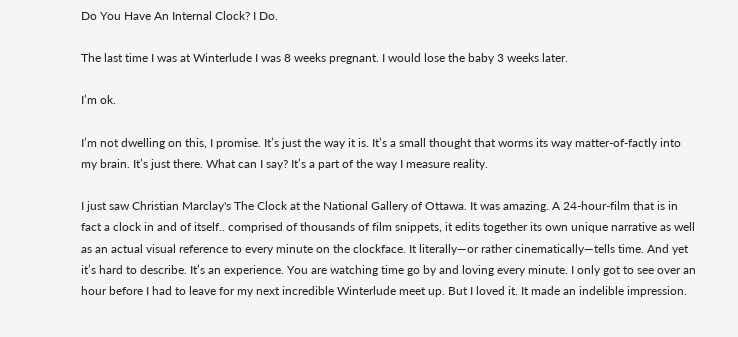Do You Have An Internal Clock? I Do.

The last time I was at Winterlude I was 8 weeks pregnant. I would lose the baby 3 weeks later.

I’m ok.

I’m not dwelling on this, I promise. It’s just the way it is. It’s a small thought that worms its way matter-of-factly into my brain. It’s just there. What can I say? It’s a part of the way I measure reality.

I just saw Christian Marclay's The Clock at the National Gallery of Ottawa. It was amazing. A 24-hour-film that is in fact a clock in and of itself.. comprised of thousands of film snippets, it edits together its own unique narrative as well as an actual visual reference to every minute on the clockface. It literally—or rather cinematically—tells time. And yet it’s hard to describe. It’s an experience. You are watching time go by and loving every minute. I only got to see over an hour before I had to leave for my next incredible Winterlude meet up. But I loved it. It made an indelible impression.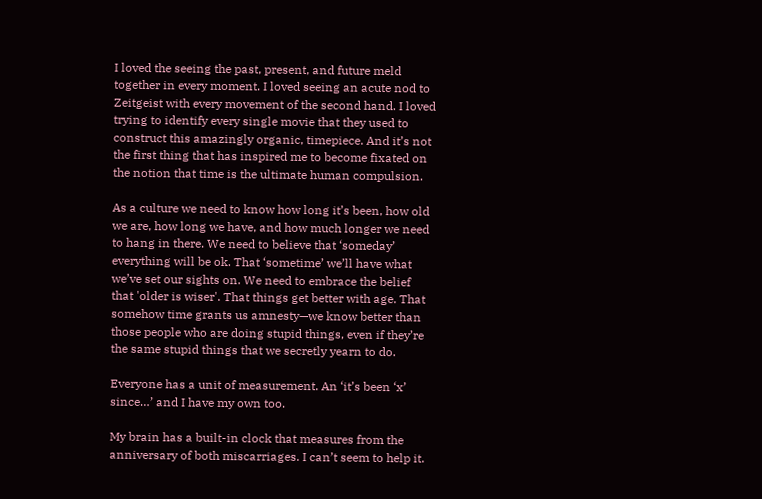I loved the seeing the past, present, and future meld together in every moment. I loved seeing an acute nod to Zeitgeist with every movement of the second hand. I loved trying to identify every single movie that they used to construct this amazingly organic, timepiece. And it’s not the first thing that has inspired me to become fixated on the notion that time is the ultimate human compulsion.

As a culture we need to know how long it’s been, how old we are, how long we have, and how much longer we need to hang in there. We need to believe that ‘someday’ everything will be ok. That ‘sometime’ we’ll have what we’ve set our sights on. We need to embrace the belief that 'older is wiser'. That things get better with age. That somehow time grants us amnesty—we know better than those people who are doing stupid things, even if they’re the same stupid things that we secretly yearn to do.

Everyone has a unit of measurement. An ‘it’s been ‘x’ since…’ and I have my own too.

My brain has a built-in clock that measures from the anniversary of both miscarriages. I can’t seem to help it.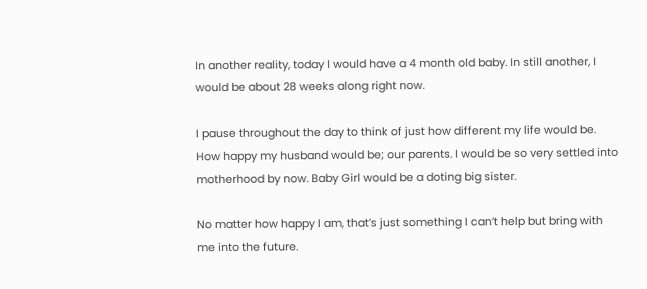In another reality, today I would have a 4 month old baby. In still another, I would be about 28 weeks along right now.

I pause throughout the day to think of just how different my life would be. How happy my husband would be; our parents. I would be so very settled into motherhood by now. Baby Girl would be a doting big sister.

No matter how happy I am, that’s just something I can’t help but bring with me into the future.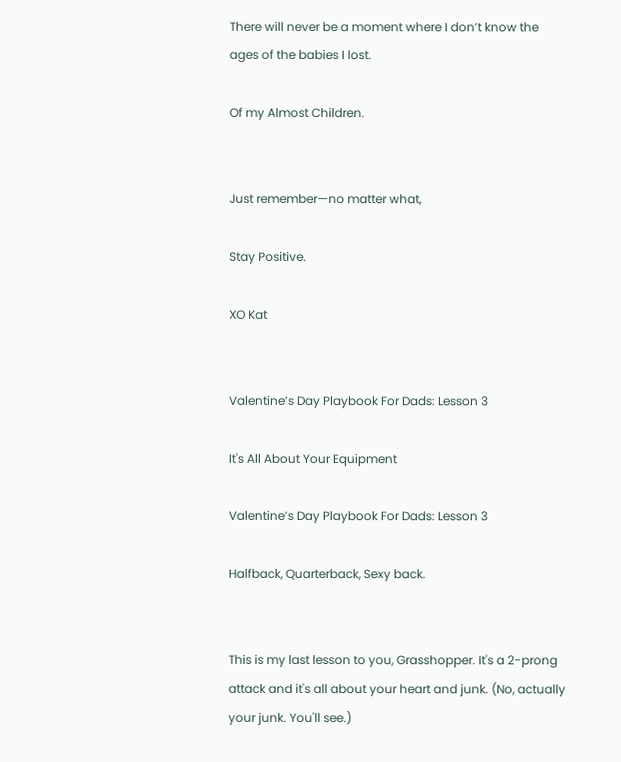There will never be a moment where I don’t know the ages of the babies I lost.

Of my Almost Children.


Just remember—no matter what,

Stay Positive.

XO Kat


Valentine’s Day Playbook For Dads: Lesson 3

It's All About Your Equipment

Valentine’s Day Playbook For Dads: Lesson 3

Halfback, Quarterback, Sexy back.


This is my last lesson to you, Grasshopper. It's a 2-prong attack and it's all about your heart and junk. (No, actually your junk. You'll see.)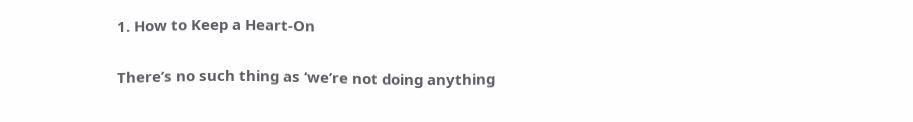1. How to Keep a Heart-On

There’s no such thing as ‘we’re not doing anything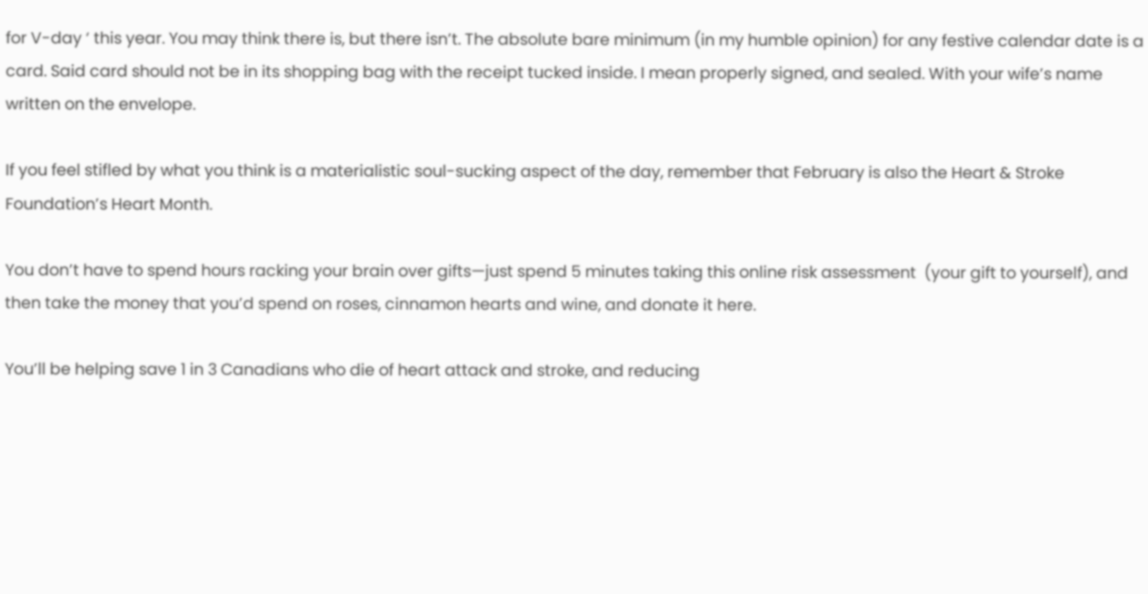for V-day ‘ this year. You may think there is, but there isn’t. The absolute bare minimum (in my humble opinion) for any festive calendar date is a card. Said card should not be in its shopping bag with the receipt tucked inside. I mean properly signed, and sealed. With your wife’s name written on the envelope.

If you feel stifled by what you think is a materialistic soul-sucking aspect of the day, remember that February is also the Heart & Stroke Foundation’s Heart Month.

You don’t have to spend hours racking your brain over gifts—just spend 5 minutes taking this online risk assessment  (your gift to yourself), and then take the money that you’d spend on roses, cinnamon hearts and wine, and donate it here.

You’ll be helping save 1 in 3 Canadians who die of heart attack and stroke, and reducing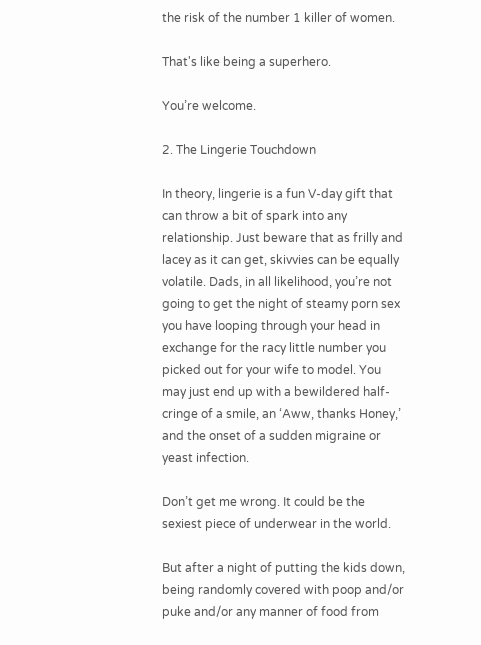the risk of the number 1 killer of women.

That's like being a superhero.

You’re welcome.

2. The Lingerie Touchdown

In theory, lingerie is a fun V-day gift that can throw a bit of spark into any relationship. Just beware that as frilly and lacey as it can get, skivvies can be equally volatile. Dads, in all likelihood, you’re not going to get the night of steamy porn sex you have looping through your head in exchange for the racy little number you picked out for your wife to model. You may just end up with a bewildered half-cringe of a smile, an ‘Aww, thanks Honey,’ and the onset of a sudden migraine or yeast infection.

Don’t get me wrong. It could be the sexiest piece of underwear in the world.

But after a night of putting the kids down, being randomly covered with poop and/or puke and/or any manner of food from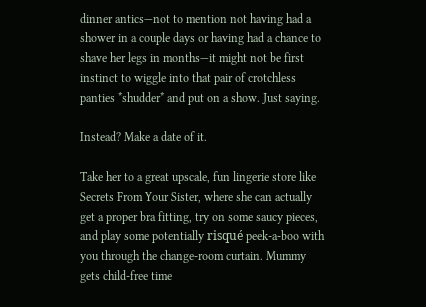dinner antics—not to mention not having had a shower in a couple days or having had a chance to shave her legs in months—it might not be first instinct to wiggle into that pair of crotchless panties *shudder* and put on a show. Just saying.

Instead? Make a date of it.

Take her to a great upscale, fun lingerie store like Secrets From Your Sister, where she can actually get a proper bra fitting, try on some saucy pieces, and play some potentially risqué peek-a-boo with you through the change-room curtain. Mummy gets child-free time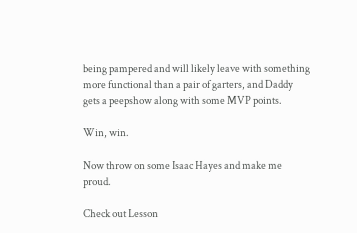being pampered and will likely leave with something more functional than a pair of garters, and Daddy gets a peepshow along with some MVP points.

Win, win.

Now throw on some Isaac Hayes and make me proud.

Check out Lesson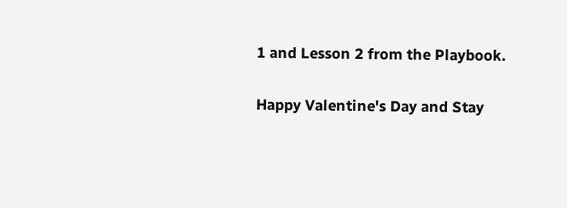1 and Lesson 2 from the Playbook.

Happy Valentine's Day and Stay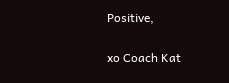Positive,

xo Coach Kat